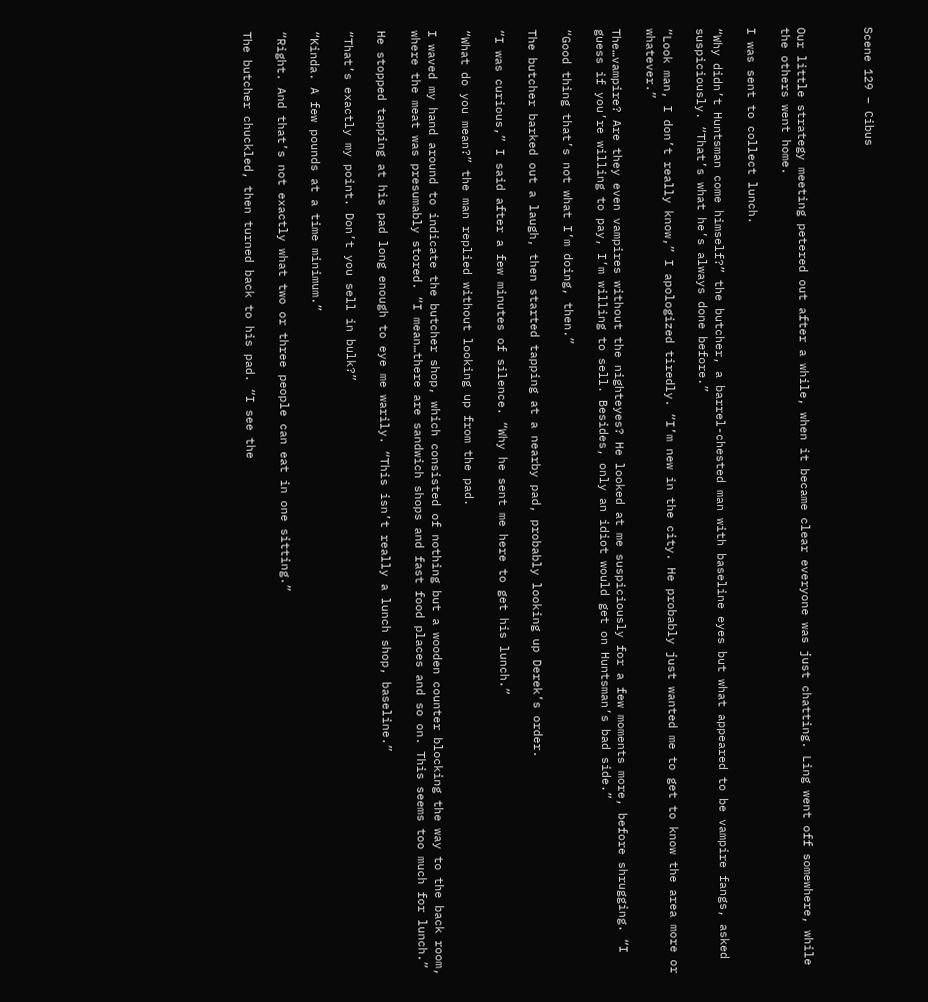Scene 129 – Cibus



Our little strategy meeting petered out after a while, when it became clear everyone was just chatting. Ling went off somewhere, while the others went home.

I was sent to collect lunch.

“Why didn’t Huntsman come himself?” the butcher, a barrel-chested man with baseline eyes but what appeared to be vampire fangs, asked suspiciously. “That’s what he’s always done before.”

“Look man, I don’t really know,” I apologized tiredly. “I’m new in the city. He probably just wanted me to get to know the area more or whatever.”

The…vampire? Are they even vampires without the nighteyes? He looked at me suspiciously for a few moments more, before shrugging. “I guess if you’re willing to pay, I’m willing to sell. Besides, only an idiot would get on Huntsman’s bad side.”

“Good thing that’s not what I’m doing, then.”

The butcher barked out a laugh, then started tapping at a nearby pad, probably looking up Derek’s order.

“I was curious,” I said after a few minutes of silence. “Why he sent me here to get his lunch.”

“What do you mean?” the man replied without looking up from the pad.

I waved my hand around to indicate the butcher shop, which consisted of nothing but a wooden counter blocking the way to the back room, where the meat was presumably stored. “I mean…there are sandwich shops and fast food places and so on. This seems too much for lunch.”

He stopped tapping at his pad long enough to eye me warily. “This isn’t really a lunch shop, baseline.”

“That’s exactly my point. Don’t you sell in bulk?”

“Kinda. A few pounds at a time minimum.”

“Right. And that’s not exactly what two or three people can eat in one sitting.”

The butcher chuckled, then turned back to his pad. “I see the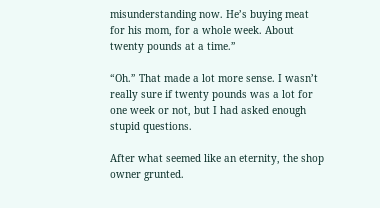misunderstanding now. He’s buying meat for his mom, for a whole week. About twenty pounds at a time.”

“Oh.” That made a lot more sense. I wasn’t really sure if twenty pounds was a lot for one week or not, but I had asked enough stupid questions.

After what seemed like an eternity, the shop owner grunted.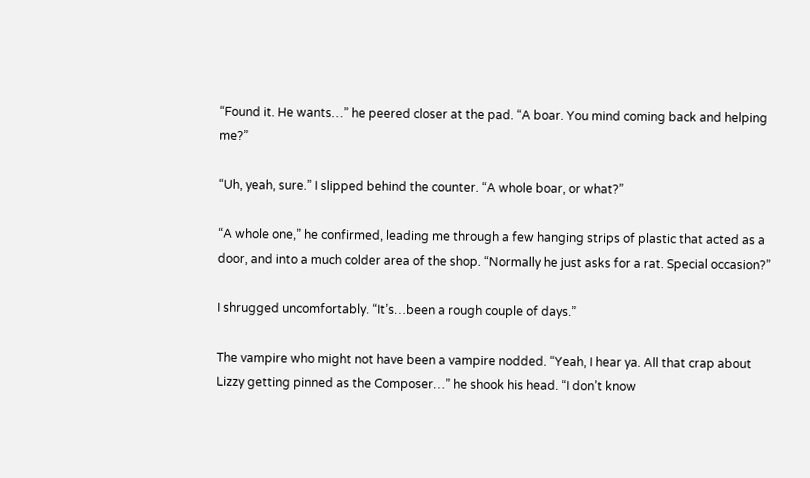“Found it. He wants…” he peered closer at the pad. “A boar. You mind coming back and helping me?”

“Uh, yeah, sure.” I slipped behind the counter. “A whole boar, or what?”

“A whole one,” he confirmed, leading me through a few hanging strips of plastic that acted as a door, and into a much colder area of the shop. “Normally he just asks for a rat. Special occasion?”

I shrugged uncomfortably. “It’s…been a rough couple of days.”

The vampire who might not have been a vampire nodded. “Yeah, I hear ya. All that crap about Lizzy getting pinned as the Composer…” he shook his head. “I don’t know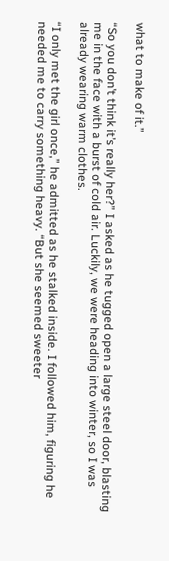what to make of it.”

“So you don’t think it’s really her?” I asked as he tugged open a large steel door, blasting me in the face with a burst of cold air. Luckily, we were heading into winter, so I was already wearing warm clothes.

“I only met the girl once,” he admitted as he stalked inside. I followed him, figuring he needed me to carry something heavy. “But she seemed sweeter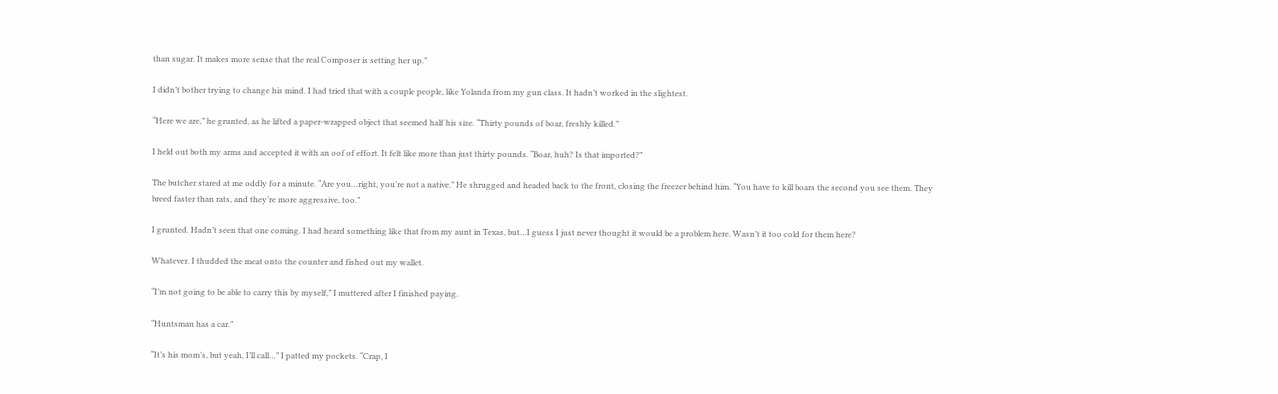than sugar. It makes more sense that the real Composer is setting her up.”

I didn’t bother trying to change his mind. I had tried that with a couple people, like Yolanda from my gun class. It hadn’t worked in the slightest.

“Here we are,” he grunted, as he lifted a paper-wrapped object that seemed half his size. “Thirty pounds of boar, freshly killed.”

I held out both my arms and accepted it with an oof of effort. It felt like more than just thirty pounds. “Boar, huh? Is that imported?”

The butcher stared at me oddly for a minute. “Are you…right, you’re not a native.” He shrugged and headed back to the front, closing the freezer behind him. “You have to kill boars the second you see them. They breed faster than rats, and they’re more aggressive, too.”

I grunted. Hadn’t seen that one coming. I had heard something like that from my aunt in Texas, but…I guess I just never thought it would be a problem here. Wasn’t it too cold for them here?

Whatever. I thudded the meat onto the counter and fished out my wallet.

“I’m not going to be able to carry this by myself,” I muttered after I finished paying.

“Huntsman has a car.”

“It’s his mom’s, but yeah, I’ll call…” I patted my pockets. “Crap, I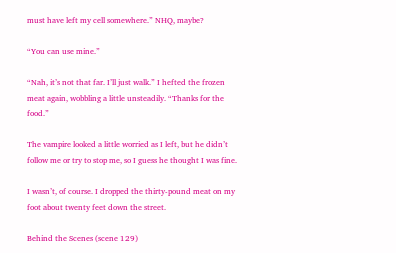must have left my cell somewhere.” NHQ, maybe?

“You can use mine.”

“Nah, it’s not that far. I’ll just walk.” I hefted the frozen meat again, wobbling a little unsteadily. “Thanks for the food.”

The vampire looked a little worried as I left, but he didn’t follow me or try to stop me, so I guess he thought I was fine.

I wasn’t, of course. I dropped the thirty-pound meat on my foot about twenty feet down the street.

Behind the Scenes (scene 129)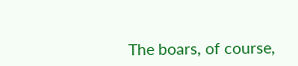The boars, of course,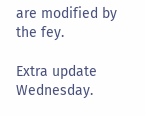are modified by the fey.

Extra update Wednesday.